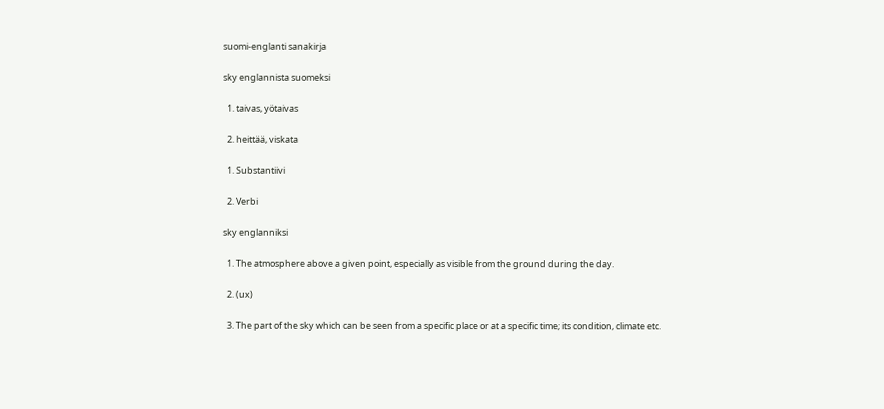suomi-englanti sanakirja

sky englannista suomeksi

  1. taivas, yötaivas

  2. heittää, viskata

  1. Substantiivi

  2. Verbi

sky englanniksi

  1. The atmosphere above a given point, especially as visible from the ground during the day.

  2. (ux)

  3. The part of the sky which can be seen from a specific place or at a specific time; its condition, climate etc.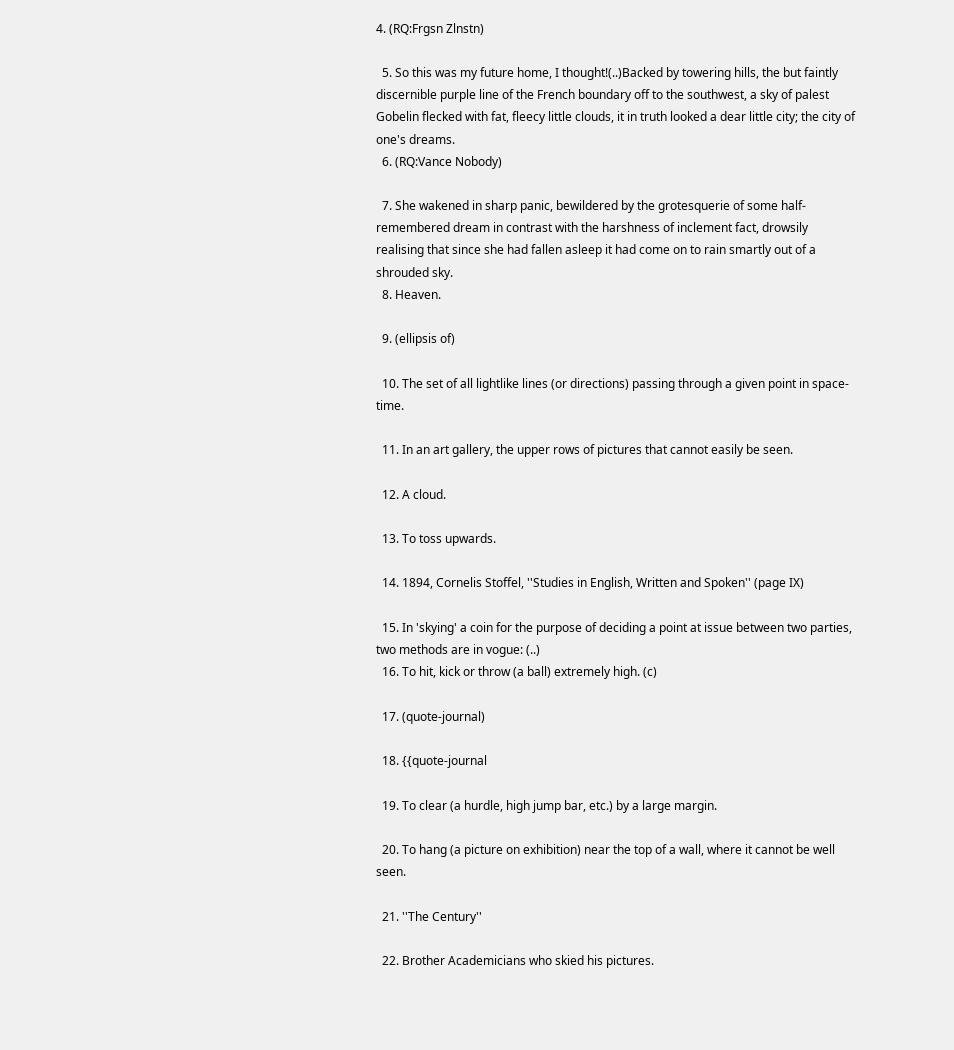4. (RQ:Frgsn Zlnstn)

  5. So this was my future home, I thought!(..)Backed by towering hills, the but faintly discernible purple line of the French boundary off to the southwest, a sky of palest Gobelin flecked with fat, fleecy little clouds, it in truth looked a dear little city; the city of one's dreams.
  6. (RQ:Vance Nobody)

  7. She wakened in sharp panic, bewildered by the grotesquerie of some half-remembered dream in contrast with the harshness of inclement fact, drowsily realising that since she had fallen asleep it had come on to rain smartly out of a shrouded sky.
  8. Heaven.

  9. (ellipsis of)

  10. The set of all lightlike lines (or directions) passing through a given point in space-time.

  11. In an art gallery, the upper rows of pictures that cannot easily be seen.

  12. A cloud.

  13. To toss upwards.

  14. 1894, Cornelis Stoffel, ''Studies in English, Written and Spoken'' (page IX)

  15. In 'skying' a coin for the purpose of deciding a point at issue between two parties, two methods are in vogue: (..)
  16. To hit, kick or throw (a ball) extremely high. (c)

  17. (quote-journal)

  18. {{quote-journal

  19. To clear (a hurdle, high jump bar, etc.) by a large margin.

  20. To hang (a picture on exhibition) near the top of a wall, where it cannot be well seen.

  21. ''The Century''

  22. Brother Academicians who skied his pictures.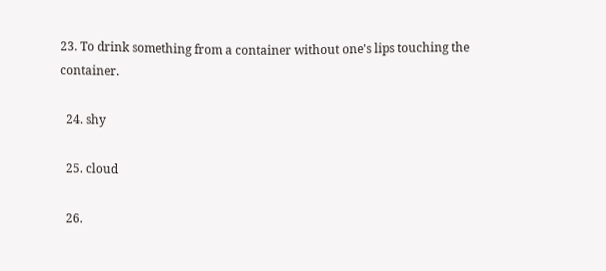23. To drink something from a container without one's lips touching the container.

  24. shy

  25. cloud

  26.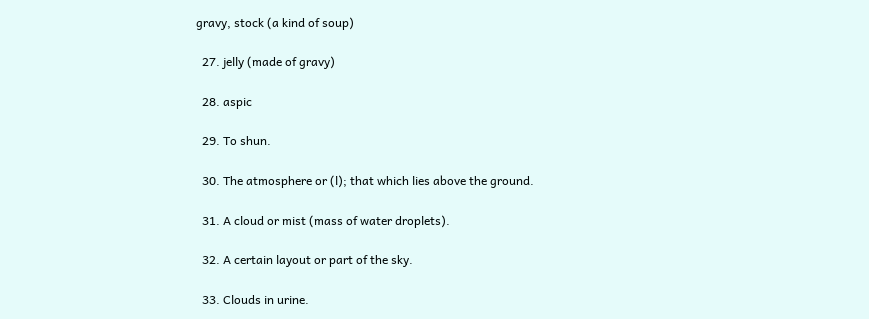gravy, stock (a kind of soup)

  27. jelly (made of gravy)

  28. aspic

  29. To shun.

  30. The atmosphere or (l); that which lies above the ground.

  31. A cloud or mist (mass of water droplets).

  32. A certain layout or part of the sky.

  33. Clouds in urine.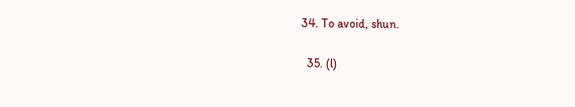34. To avoid, shun.

  35. (l)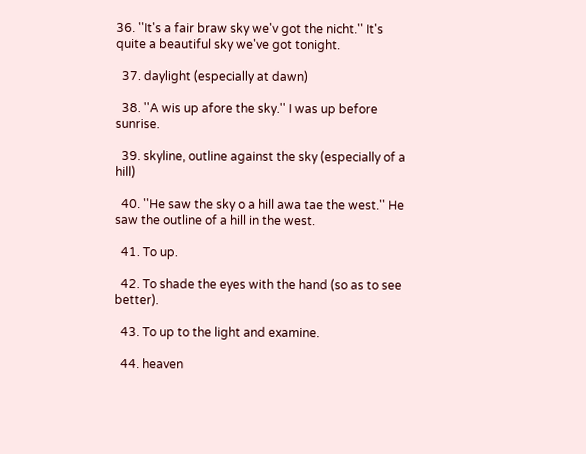36. ''It's a fair braw sky we'v got the nicht.'' It's quite a beautiful sky we've got tonight.

  37. daylight (especially at dawn)

  38. ''A wis up afore the sky.'' I was up before sunrise.

  39. skyline, outline against the sky (especially of a hill)

  40. ''He saw the sky o a hill awa tae the west.'' He saw the outline of a hill in the west.

  41. To up.

  42. To shade the eyes with the hand (so as to see better).

  43. To up to the light and examine.

  44. heaven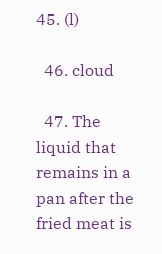45. (l)

  46. cloud

  47. The liquid that remains in a pan after the fried meat is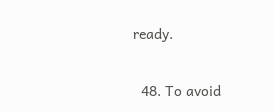ready.

  48. To avoid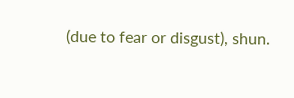(due to fear or disgust), shun.